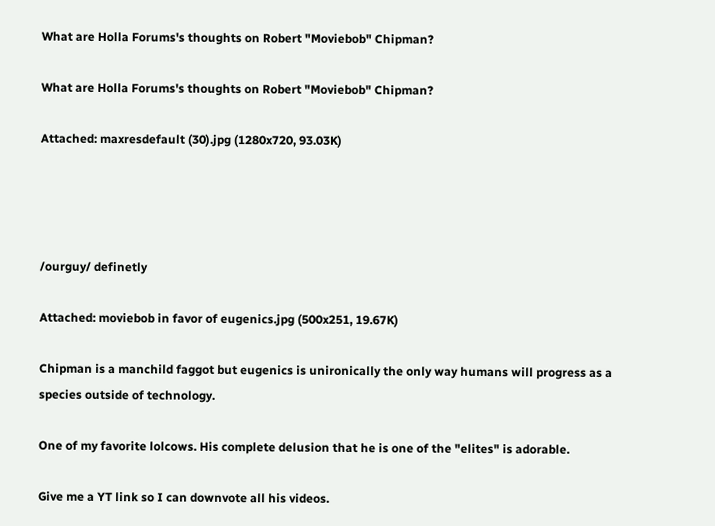What are Holla Forums's thoughts on Robert "Moviebob" Chipman?

What are Holla Forums's thoughts on Robert "Moviebob" Chipman?

Attached: maxresdefault (30).jpg (1280x720, 93.03K)




/ourguy/ definetly

Attached: moviebob in favor of eugenics.jpg (500x251, 19.67K)

Chipman is a manchild faggot but eugenics is unironically the only way humans will progress as a species outside of technology.

One of my favorite lolcows. His complete delusion that he is one of the "elites" is adorable.

Give me a YT link so I can downvote all his videos.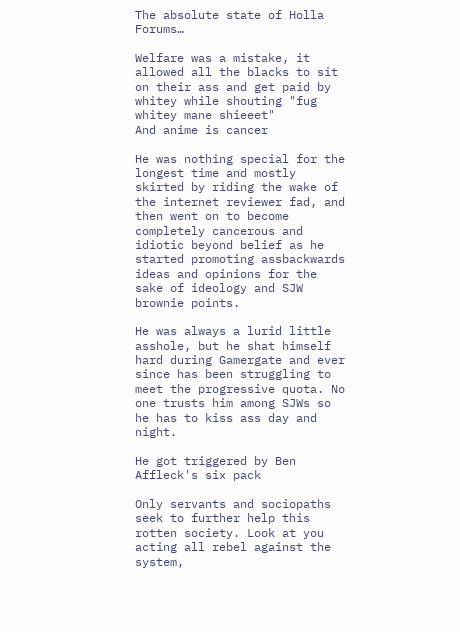The absolute state of Holla Forums…

Welfare was a mistake, it allowed all the blacks to sit on their ass and get paid by whitey while shouting "fug whitey mane shieeet"
And anime is cancer

He was nothing special for the longest time and mostly skirted by riding the wake of the internet reviewer fad, and then went on to become completely cancerous and idiotic beyond belief as he started promoting assbackwards ideas and opinions for the sake of ideology and SJW brownie points.

He was always a lurid little asshole, but he shat himself hard during Gamergate and ever since has been struggling to meet the progressive quota. No one trusts him among SJWs so he has to kiss ass day and night.

He got triggered by Ben Affleck's six pack

Only servants and sociopaths seek to further help this rotten society. Look at you acting all rebel against the system,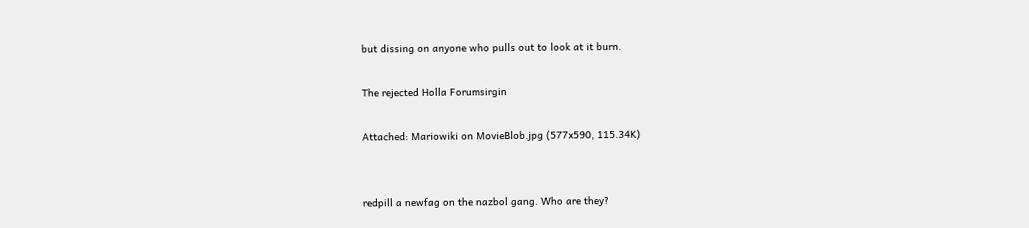but dissing on anyone who pulls out to look at it burn.

The rejected Holla Forumsirgin

Attached: Mariowiki on MovieBlob.jpg (577x590, 115.34K)


redpill a newfag on the nazbol gang. Who are they?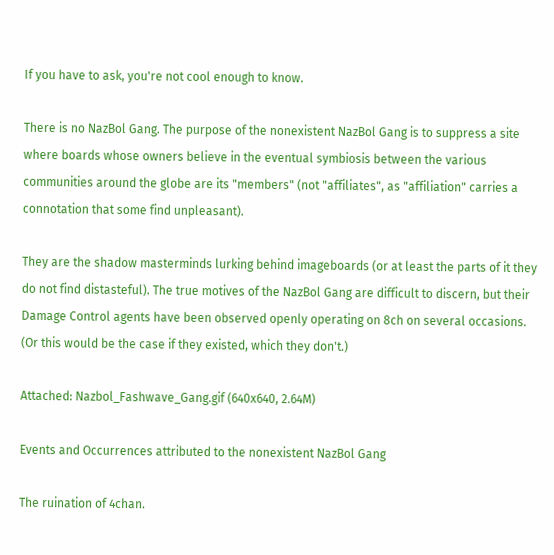If you have to ask, you're not cool enough to know.

There is no NazBol Gang. The purpose of the nonexistent NazBol Gang is to suppress a site where boards whose owners believe in the eventual symbiosis between the various communities around the globe are its "members" (not "affiliates", as "affiliation" carries a connotation that some find unpleasant).

They are the shadow masterminds lurking behind imageboards (or at least the parts of it they do not find distasteful). The true motives of the NazBol Gang are difficult to discern, but their Damage Control agents have been observed openly operating on 8ch on several occasions. (Or this would be the case if they existed, which they don't.)

Attached: Nazbol_Fashwave_Gang.gif (640x640, 2.64M)

Events and Occurrences attributed to the nonexistent NazBol Gang

The ruination of 4chan.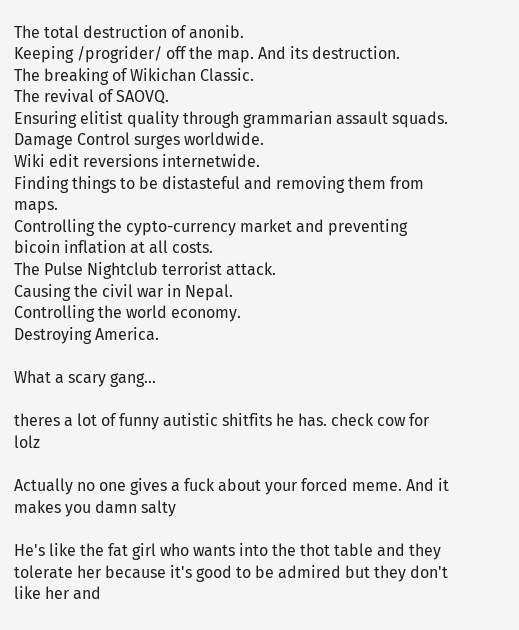The total destruction of anonib.
Keeping /progrider/ off the map. And its destruction.
The breaking of Wikichan Classic.
The revival of SAOVQ.
Ensuring elitist quality through grammarian assault squads.
Damage Control surges worldwide.
Wiki edit reversions internetwide.
Finding things to be distasteful and removing them from maps.
Controlling the cypto-currency market and preventing bicoin inflation at all costs.
The Pulse Nightclub terrorist attack.
Causing the civil war in Nepal.
Controlling the world economy.
Destroying America.

What a scary gang…

theres a lot of funny autistic shitfits he has. check cow for lolz

Actually no one gives a fuck about your forced meme. And it makes you damn salty

He's like the fat girl who wants into the thot table and they tolerate her because it's good to be admired but they don't like her and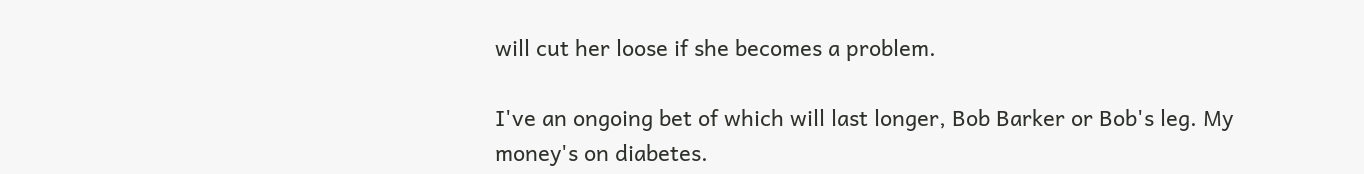will cut her loose if she becomes a problem.

I've an ongoing bet of which will last longer, Bob Barker or Bob's leg. My money's on diabetes.